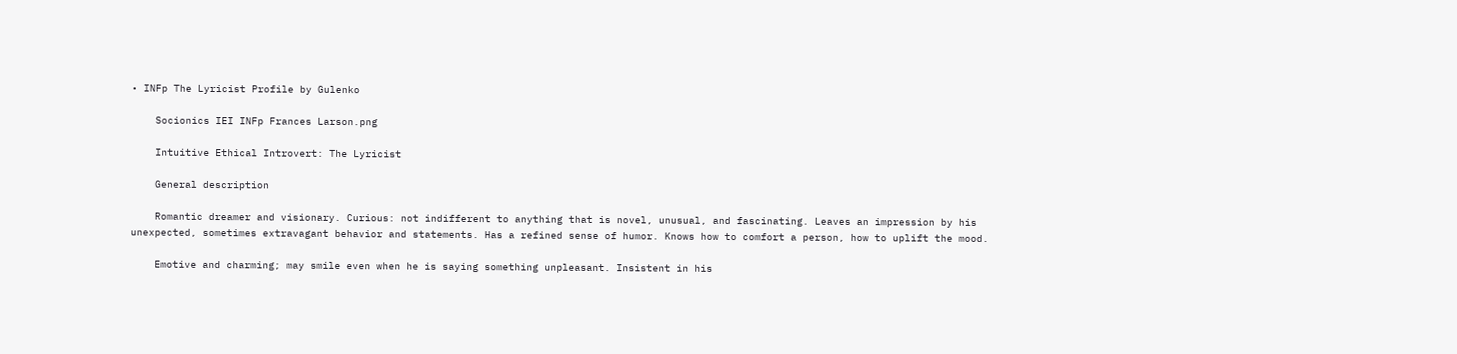• INFp The Lyricist Profile by Gulenko

    Socionics IEI INFp Frances Larson.png

    Intuitive Ethical Introvert: The Lyricist

    General description

    Romantic dreamer and visionary. Curious: not indifferent to anything that is novel, unusual, and fascinating. Leaves an impression by his unexpected, sometimes extravagant behavior and statements. Has a refined sense of humor. Knows how to comfort a person, how to uplift the mood.

    Emotive and charming; may smile even when he is saying something unpleasant. Insistent in his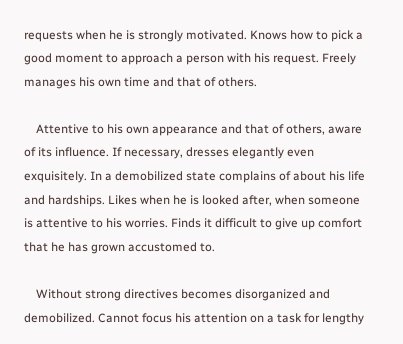requests when he is strongly motivated. Knows how to pick a good moment to approach a person with his request. Freely manages his own time and that of others.

    Attentive to his own appearance and that of others, aware of its influence. If necessary, dresses elegantly even exquisitely. In a demobilized state complains of about his life and hardships. Likes when he is looked after, when someone is attentive to his worries. Finds it difficult to give up comfort that he has grown accustomed to.

    Without strong directives becomes disorganized and demobilized. Cannot focus his attention on a task for lengthy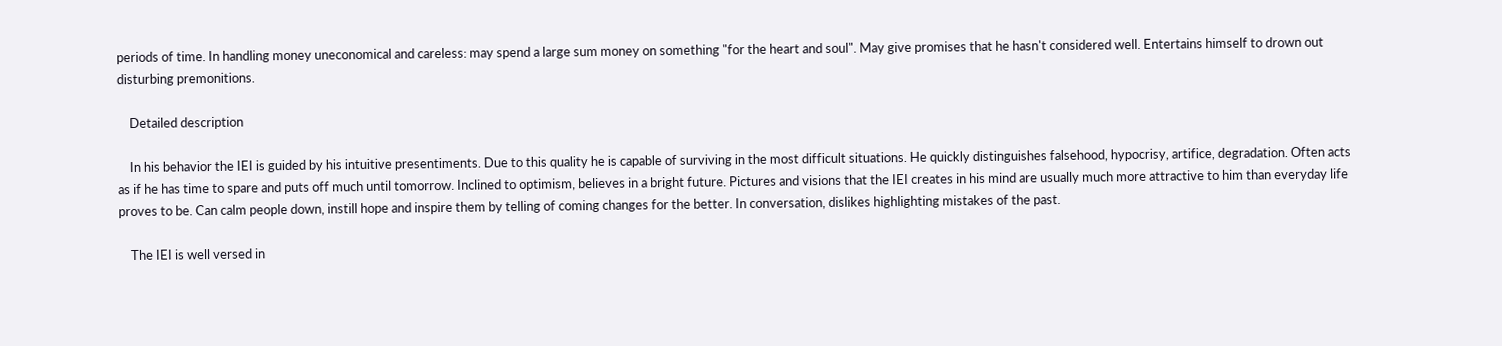periods of time. In handling money uneconomical and careless: may spend a large sum money on something "for the heart and soul". May give promises that he hasn't considered well. Entertains himself to drown out disturbing premonitions.

    Detailed description

    In his behavior the IEI is guided by his intuitive presentiments. Due to this quality he is capable of surviving in the most difficult situations. He quickly distinguishes falsehood, hypocrisy, artifice, degradation. Often acts as if he has time to spare and puts off much until tomorrow. Inclined to optimism, believes in a bright future. Pictures and visions that the IEI creates in his mind are usually much more attractive to him than everyday life proves to be. Can calm people down, instill hope and inspire them by telling of coming changes for the better. In conversation, dislikes highlighting mistakes of the past.

    The IEI is well versed in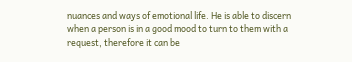nuances and ways of emotional life. He is able to discern when a person is in a good mood to turn to them with a request, therefore it can be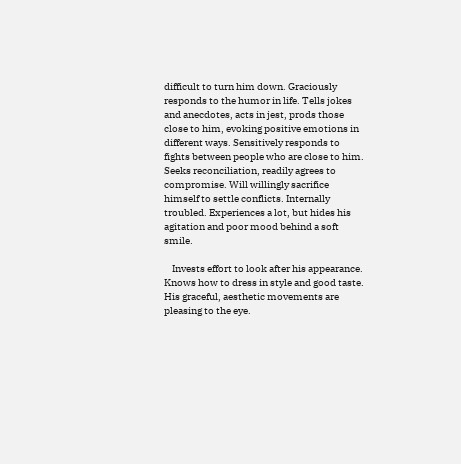difficult to turn him down. Graciously responds to the humor in life. Tells jokes and anecdotes, acts in jest, prods those close to him, evoking positive emotions in different ways. Sensitively responds to fights between people who are close to him. Seeks reconciliation, readily agrees to compromise. Will willingly sacrifice himself to settle conflicts. Internally troubled. Experiences a lot, but hides his agitation and poor mood behind a soft smile.

    Invests effort to look after his appearance. Knows how to dress in style and good taste. His graceful, aesthetic movements are pleasing to the eye.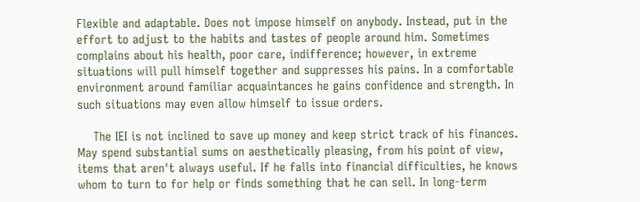Flexible and adaptable. Does not impose himself on anybody. Instead, put in the effort to adjust to the habits and tastes of people around him. Sometimes complains about his health, poor care, indifference; however, in extreme situations will pull himself together and suppresses his pains. In a comfortable environment around familiar acquaintances he gains confidence and strength. In such situations may even allow himself to issue orders.

    The IEI is not inclined to save up money and keep strict track of his finances. May spend substantial sums on aesthetically pleasing, from his point of view, items that aren't always useful. If he falls into financial difficulties, he knows whom to turn to for help or finds something that he can sell. In long-term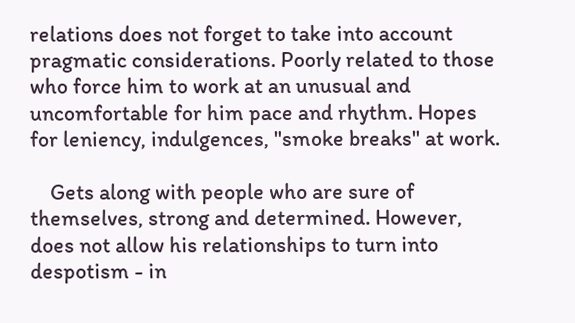relations does not forget to take into account pragmatic considerations. Poorly related to those who force him to work at an unusual and uncomfortable for him pace and rhythm. Hopes for leniency, indulgences, "smoke breaks" at work.

    Gets along with people who are sure of themselves, strong and determined. However, does not allow his relationships to turn into despotism - in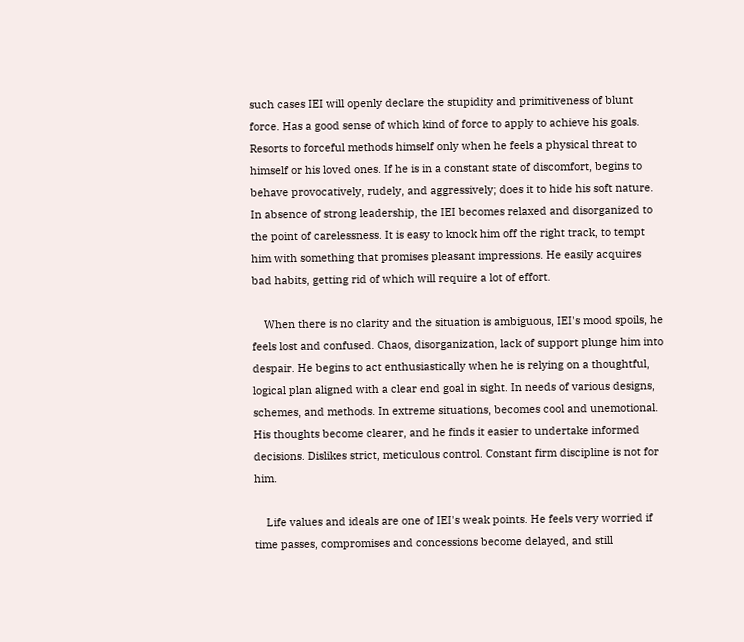such cases IEI will openly declare the stupidity and primitiveness of blunt force. Has a good sense of which kind of force to apply to achieve his goals. Resorts to forceful methods himself only when he feels a physical threat to himself or his loved ones. If he is in a constant state of discomfort, begins to behave provocatively, rudely, and aggressively; does it to hide his soft nature. In absence of strong leadership, the IEI becomes relaxed and disorganized to the point of carelessness. It is easy to knock him off the right track, to tempt him with something that promises pleasant impressions. He easily acquires bad habits, getting rid of which will require a lot of effort.

    When there is no clarity and the situation is ambiguous, IEI's mood spoils, he feels lost and confused. Chaos, disorganization, lack of support plunge him into despair. He begins to act enthusiastically when he is relying on a thoughtful, logical plan aligned with a clear end goal in sight. In needs of various designs, schemes, and methods. In extreme situations, becomes cool and unemotional. His thoughts become clearer, and he finds it easier to undertake informed decisions. Dislikes strict, meticulous control. Constant firm discipline is not for him.

    Life values and ideals are one of IEI's weak points. He feels very worried if time passes, compromises and concessions become delayed, and still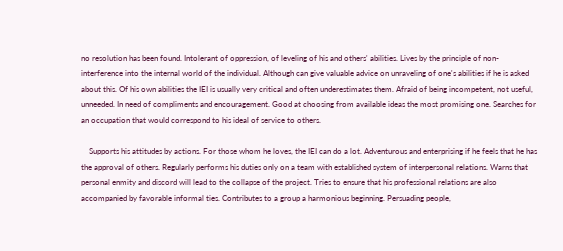no resolution has been found. Intolerant of oppression, of leveling of his and others' abilities. Lives by the principle of non-interference into the internal world of the individual. Although can give valuable advice on unraveling of one's abilities if he is asked about this. Of his own abilities the IEI is usually very critical and often underestimates them. Afraid of being incompetent, not useful, unneeded. In need of compliments and encouragement. Good at choosing from available ideas the most promising one. Searches for an occupation that would correspond to his ideal of service to others.

    Supports his attitudes by actions. For those whom he loves, the IEI can do a lot. Adventurous and enterprising if he feels that he has the approval of others. Regularly performs his duties only on a team with established system of interpersonal relations. Warns that personal enmity and discord will lead to the collapse of the project. Tries to ensure that his professional relations are also accompanied by favorable informal ties. Contributes to a group a harmonious beginning. Persuading people,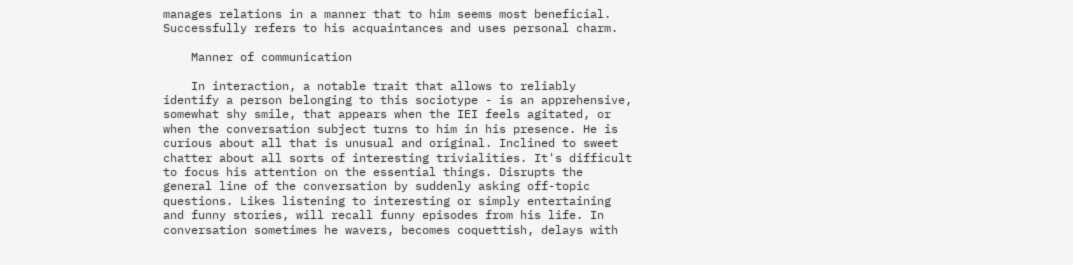manages relations in a manner that to him seems most beneficial. Successfully refers to his acquaintances and uses personal charm.

    Manner of communication

    In interaction, a notable trait that allows to reliably identify a person belonging to this sociotype - is an apprehensive, somewhat shy smile, that appears when the IEI feels agitated, or when the conversation subject turns to him in his presence. He is curious about all that is unusual and original. Inclined to sweet chatter about all sorts of interesting trivialities. It's difficult to focus his attention on the essential things. Disrupts the general line of the conversation by suddenly asking off-topic questions. Likes listening to interesting or simply entertaining and funny stories, will recall funny episodes from his life. In conversation sometimes he wavers, becomes coquettish, delays with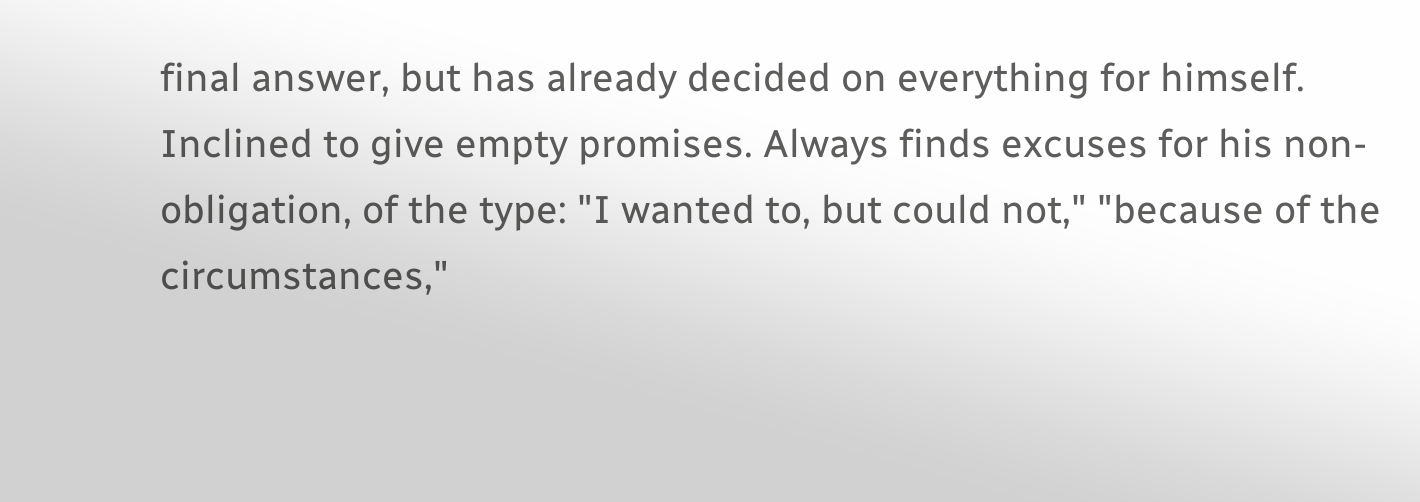final answer, but has already decided on everything for himself. Inclined to give empty promises. Always finds excuses for his non-obligation, of the type: "I wanted to, but could not," "because of the circumstances,"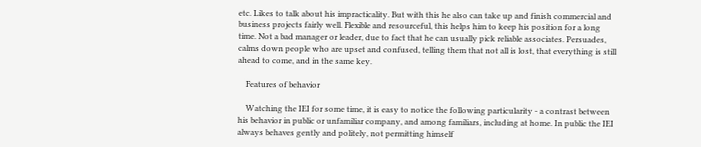etc. Likes to talk about his impracticality. But with this he also can take up and finish commercial and business projects fairly well. Flexible and resourceful, this helps him to keep his position for a long time. Not a bad manager or leader, due to fact that he can usually pick reliable associates. Persuades, calms down people who are upset and confused, telling them that not all is lost, that everything is still ahead to come, and in the same key.

    Features of behavior

    Watching the IEI for some time, it is easy to notice the following particularity - a contrast between his behavior in public or unfamiliar company, and among familiars, including at home. In public the IEI always behaves gently and politely, not permitting himself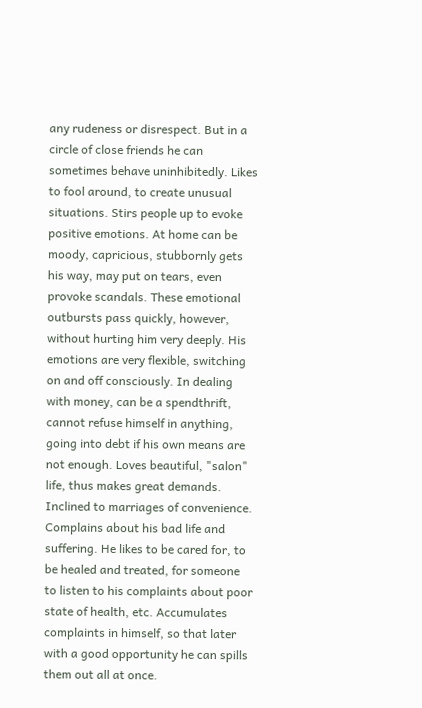any rudeness or disrespect. But in a circle of close friends he can sometimes behave uninhibitedly. Likes to fool around, to create unusual situations. Stirs people up to evoke positive emotions. At home can be moody, capricious, stubbornly gets his way, may put on tears, even provoke scandals. These emotional outbursts pass quickly, however, without hurting him very deeply. His emotions are very flexible, switching on and off consciously. In dealing with money, can be a spendthrift, cannot refuse himself in anything, going into debt if his own means are not enough. Loves beautiful, "salon" life, thus makes great demands. Inclined to marriages of convenience. Complains about his bad life and suffering. He likes to be cared for, to be healed and treated, for someone to listen to his complaints about poor state of health, etc. Accumulates complaints in himself, so that later with a good opportunity he can spills them out all at once.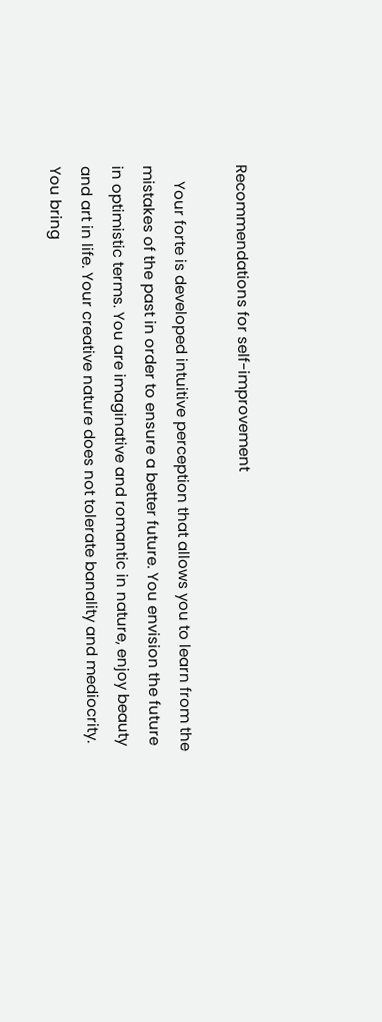Recommendations for self-improvement

    Your forte is developed intuitive perception that allows you to learn from the mistakes of the past in order to ensure a better future. You envision the future in optimistic terms. You are imaginative and romantic in nature, enjoy beauty and art in life. Your creative nature does not tolerate banality and mediocrity. You bring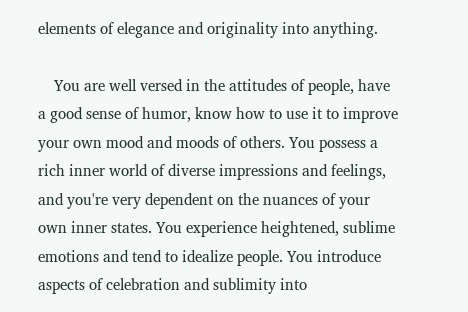elements of elegance and originality into anything.

    You are well versed in the attitudes of people, have a good sense of humor, know how to use it to improve your own mood and moods of others. You possess a rich inner world of diverse impressions and feelings, and you're very dependent on the nuances of your own inner states. You experience heightened, sublime emotions and tend to idealize people. You introduce aspects of celebration and sublimity into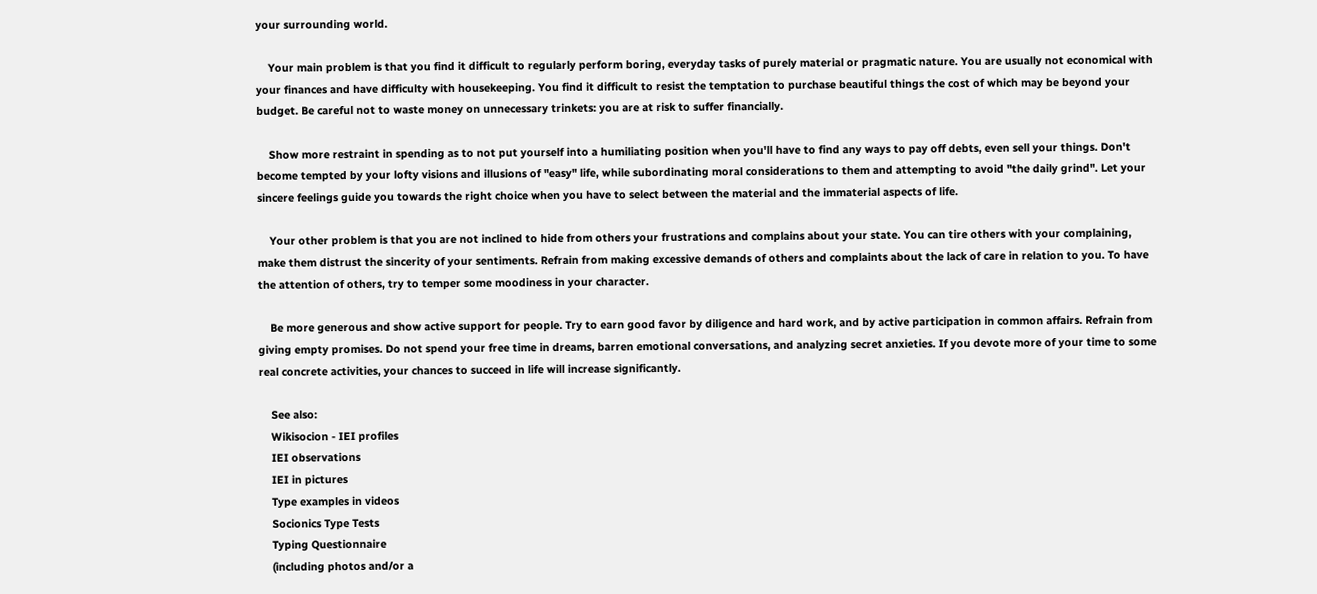your surrounding world.

    Your main problem is that you find it difficult to regularly perform boring, everyday tasks of purely material or pragmatic nature. You are usually not economical with your finances and have difficulty with housekeeping. You find it difficult to resist the temptation to purchase beautiful things the cost of which may be beyond your budget. Be careful not to waste money on unnecessary trinkets: you are at risk to suffer financially.

    Show more restraint in spending as to not put yourself into a humiliating position when you'll have to find any ways to pay off debts, even sell your things. Don't become tempted by your lofty visions and illusions of "easy" life, while subordinating moral considerations to them and attempting to avoid "the daily grind". Let your sincere feelings guide you towards the right choice when you have to select between the material and the immaterial aspects of life.

    Your other problem is that you are not inclined to hide from others your frustrations and complains about your state. You can tire others with your complaining, make them distrust the sincerity of your sentiments. Refrain from making excessive demands of others and complaints about the lack of care in relation to you. To have the attention of others, try to temper some moodiness in your character.

    Be more generous and show active support for people. Try to earn good favor by diligence and hard work, and by active participation in common affairs. Refrain from giving empty promises. Do not spend your free time in dreams, barren emotional conversations, and analyzing secret anxieties. If you devote more of your time to some real concrete activities, your chances to succeed in life will increase significantly.

    See also:
    Wikisocion - IEI profiles
    IEI observations
    IEI in pictures
    Type examples in videos
    Socionics Type Tests
    Typing Questionnaire
    (including photos and/or a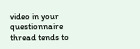video in your questionnaire thread tends to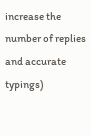increase the number of replies and accurate typings)